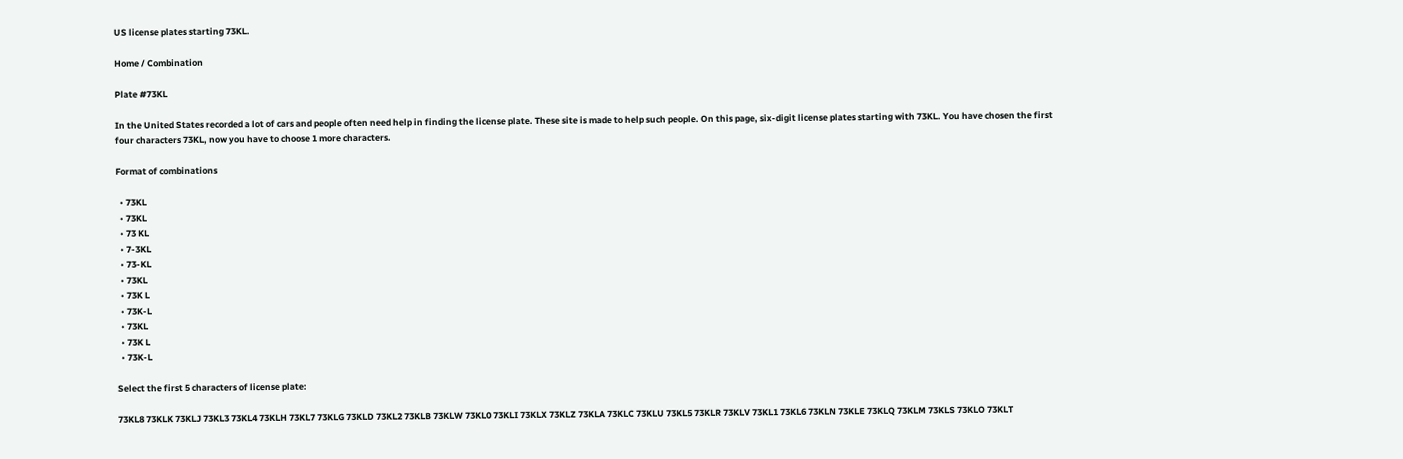US license plates starting 73KL.

Home / Combination

Plate #73KL

In the United States recorded a lot of cars and people often need help in finding the license plate. These site is made to help such people. On this page, six-digit license plates starting with 73KL. You have chosen the first four characters 73KL, now you have to choose 1 more characters.

Format of combinations

  • 73KL
  • 73KL
  • 73 KL
  • 7-3KL
  • 73-KL
  • 73KL
  • 73K L
  • 73K-L
  • 73KL
  • 73K L
  • 73K-L

Select the first 5 characters of license plate:

73KL8 73KLK 73KLJ 73KL3 73KL4 73KLH 73KL7 73KLG 73KLD 73KL2 73KLB 73KLW 73KL0 73KLI 73KLX 73KLZ 73KLA 73KLC 73KLU 73KL5 73KLR 73KLV 73KL1 73KL6 73KLN 73KLE 73KLQ 73KLM 73KLS 73KLO 73KLT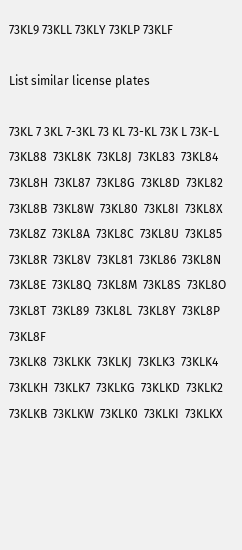73KL9 73KLL 73KLY 73KLP 73KLF

List similar license plates

73KL 7 3KL 7-3KL 73 KL 73-KL 73K L 73K-L
73KL88  73KL8K  73KL8J  73KL83  73KL84  73KL8H  73KL87  73KL8G  73KL8D  73KL82  73KL8B  73KL8W  73KL80  73KL8I  73KL8X  73KL8Z  73KL8A  73KL8C  73KL8U  73KL85  73KL8R  73KL8V  73KL81  73KL86  73KL8N  73KL8E  73KL8Q  73KL8M  73KL8S  73KL8O  73KL8T  73KL89  73KL8L  73KL8Y  73KL8P  73KL8F
73KLK8  73KLKK  73KLKJ  73KLK3  73KLK4  73KLKH  73KLK7  73KLKG  73KLKD  73KLK2  73KLKB  73KLKW  73KLK0  73KLKI  73KLKX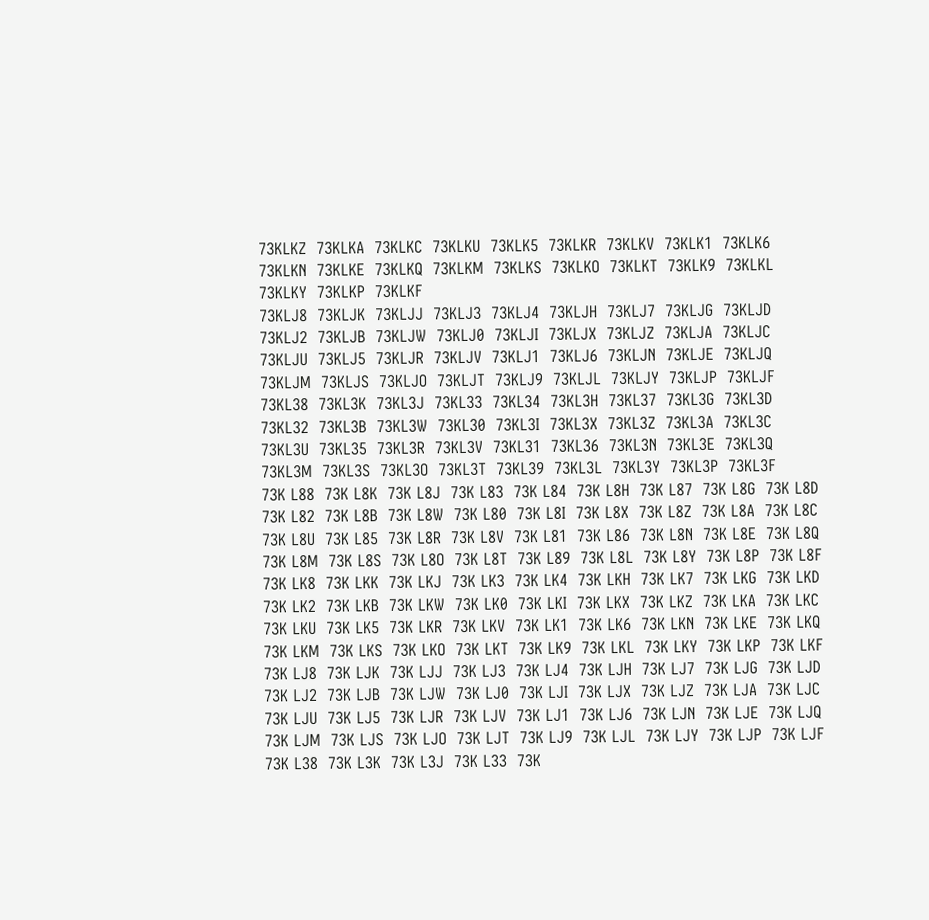73KLKZ  73KLKA  73KLKC  73KLKU  73KLK5  73KLKR  73KLKV  73KLK1  73KLK6  73KLKN  73KLKE  73KLKQ  73KLKM  73KLKS  73KLKO  73KLKT  73KLK9  73KLKL  73KLKY  73KLKP  73KLKF
73KLJ8  73KLJK  73KLJJ  73KLJ3  73KLJ4  73KLJH  73KLJ7  73KLJG  73KLJD  73KLJ2  73KLJB  73KLJW  73KLJ0  73KLJI  73KLJX  73KLJZ  73KLJA  73KLJC  73KLJU  73KLJ5  73KLJR  73KLJV  73KLJ1  73KLJ6  73KLJN  73KLJE  73KLJQ  73KLJM  73KLJS  73KLJO  73KLJT  73KLJ9  73KLJL  73KLJY  73KLJP  73KLJF
73KL38  73KL3K  73KL3J  73KL33  73KL34  73KL3H  73KL37  73KL3G  73KL3D  73KL32  73KL3B  73KL3W  73KL30  73KL3I  73KL3X  73KL3Z  73KL3A  73KL3C  73KL3U  73KL35  73KL3R  73KL3V  73KL31  73KL36  73KL3N  73KL3E  73KL3Q  73KL3M  73KL3S  73KL3O  73KL3T  73KL39  73KL3L  73KL3Y  73KL3P  73KL3F
73K L88  73K L8K  73K L8J  73K L83  73K L84  73K L8H  73K L87  73K L8G  73K L8D  73K L82  73K L8B  73K L8W  73K L80  73K L8I  73K L8X  73K L8Z  73K L8A  73K L8C  73K L8U  73K L85  73K L8R  73K L8V  73K L81  73K L86  73K L8N  73K L8E  73K L8Q  73K L8M  73K L8S  73K L8O  73K L8T  73K L89  73K L8L  73K L8Y  73K L8P  73K L8F
73K LK8  73K LKK  73K LKJ  73K LK3  73K LK4  73K LKH  73K LK7  73K LKG  73K LKD  73K LK2  73K LKB  73K LKW  73K LK0  73K LKI  73K LKX  73K LKZ  73K LKA  73K LKC  73K LKU  73K LK5  73K LKR  73K LKV  73K LK1  73K LK6  73K LKN  73K LKE  73K LKQ  73K LKM  73K LKS  73K LKO  73K LKT  73K LK9  73K LKL  73K LKY  73K LKP  73K LKF
73K LJ8  73K LJK  73K LJJ  73K LJ3  73K LJ4  73K LJH  73K LJ7  73K LJG  73K LJD  73K LJ2  73K LJB  73K LJW  73K LJ0  73K LJI  73K LJX  73K LJZ  73K LJA  73K LJC  73K LJU  73K LJ5  73K LJR  73K LJV  73K LJ1  73K LJ6  73K LJN  73K LJE  73K LJQ  73K LJM  73K LJS  73K LJO  73K LJT  73K LJ9  73K LJL  73K LJY  73K LJP  73K LJF
73K L38  73K L3K  73K L3J  73K L33  73K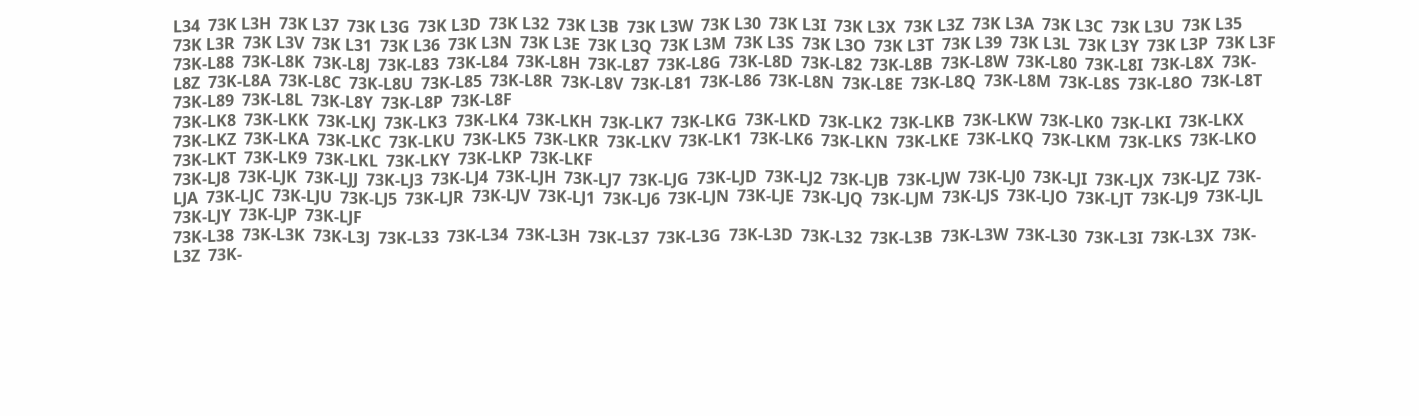L34  73K L3H  73K L37  73K L3G  73K L3D  73K L32  73K L3B  73K L3W  73K L30  73K L3I  73K L3X  73K L3Z  73K L3A  73K L3C  73K L3U  73K L35  73K L3R  73K L3V  73K L31  73K L36  73K L3N  73K L3E  73K L3Q  73K L3M  73K L3S  73K L3O  73K L3T  73K L39  73K L3L  73K L3Y  73K L3P  73K L3F
73K-L88  73K-L8K  73K-L8J  73K-L83  73K-L84  73K-L8H  73K-L87  73K-L8G  73K-L8D  73K-L82  73K-L8B  73K-L8W  73K-L80  73K-L8I  73K-L8X  73K-L8Z  73K-L8A  73K-L8C  73K-L8U  73K-L85  73K-L8R  73K-L8V  73K-L81  73K-L86  73K-L8N  73K-L8E  73K-L8Q  73K-L8M  73K-L8S  73K-L8O  73K-L8T  73K-L89  73K-L8L  73K-L8Y  73K-L8P  73K-L8F
73K-LK8  73K-LKK  73K-LKJ  73K-LK3  73K-LK4  73K-LKH  73K-LK7  73K-LKG  73K-LKD  73K-LK2  73K-LKB  73K-LKW  73K-LK0  73K-LKI  73K-LKX  73K-LKZ  73K-LKA  73K-LKC  73K-LKU  73K-LK5  73K-LKR  73K-LKV  73K-LK1  73K-LK6  73K-LKN  73K-LKE  73K-LKQ  73K-LKM  73K-LKS  73K-LKO  73K-LKT  73K-LK9  73K-LKL  73K-LKY  73K-LKP  73K-LKF
73K-LJ8  73K-LJK  73K-LJJ  73K-LJ3  73K-LJ4  73K-LJH  73K-LJ7  73K-LJG  73K-LJD  73K-LJ2  73K-LJB  73K-LJW  73K-LJ0  73K-LJI  73K-LJX  73K-LJZ  73K-LJA  73K-LJC  73K-LJU  73K-LJ5  73K-LJR  73K-LJV  73K-LJ1  73K-LJ6  73K-LJN  73K-LJE  73K-LJQ  73K-LJM  73K-LJS  73K-LJO  73K-LJT  73K-LJ9  73K-LJL  73K-LJY  73K-LJP  73K-LJF
73K-L38  73K-L3K  73K-L3J  73K-L33  73K-L34  73K-L3H  73K-L37  73K-L3G  73K-L3D  73K-L32  73K-L3B  73K-L3W  73K-L30  73K-L3I  73K-L3X  73K-L3Z  73K-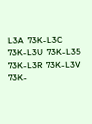L3A  73K-L3C  73K-L3U  73K-L35  73K-L3R  73K-L3V  73K-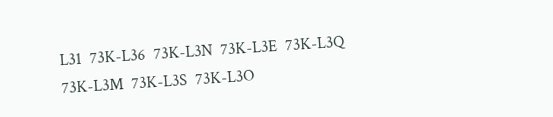L31  73K-L36  73K-L3N  73K-L3E  73K-L3Q  73K-L3M  73K-L3S  73K-L3O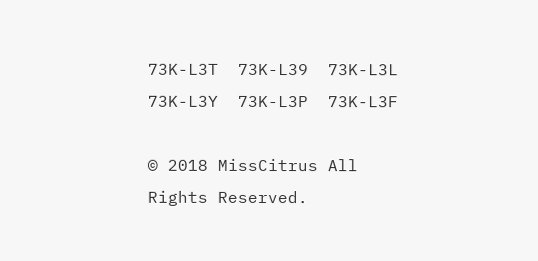73K-L3T  73K-L39  73K-L3L  73K-L3Y  73K-L3P  73K-L3F

© 2018 MissCitrus All Rights Reserved.